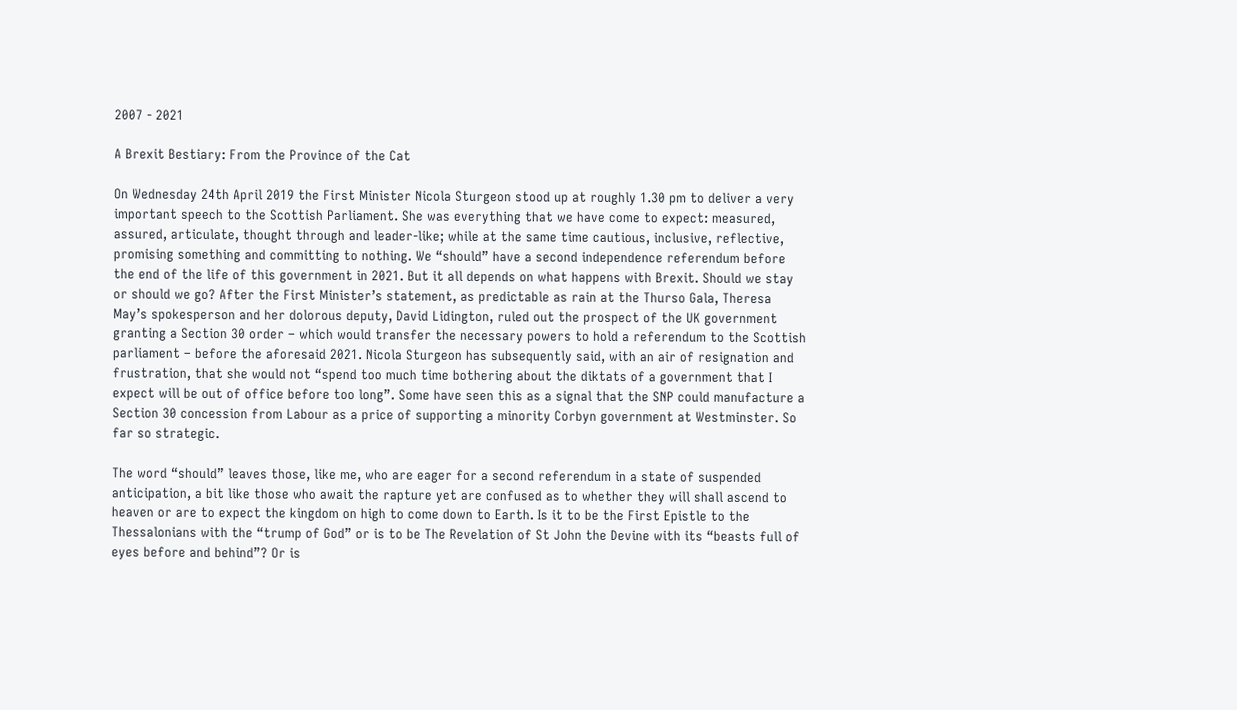2007 - 2021

A Brexit Bestiary: From the Province of the Cat

On Wednesday 24th April 2019 the First Minister Nicola Sturgeon stood up at roughly 1.30 pm to deliver a very important speech to the Scottish Parliament. She was everything that we have come to expect: measured, assured, articulate, thought through and leader-like; while at the same time cautious, inclusive, reflective, promising something and committing to nothing. We “should” have a second independence referendum before the end of the life of this government in 2021. But it all depends on what happens with Brexit. Should we stay or should we go? After the First Minister’s statement, as predictable as rain at the Thurso Gala, Theresa May’s spokesperson and her dolorous deputy, David Lidington, ruled out the prospect of the UK government granting a Section 30 order – which would transfer the necessary powers to hold a referendum to the Scottish parliament – before the aforesaid 2021. Nicola Sturgeon has subsequently said, with an air of resignation and frustration, that she would not “spend too much time bothering about the diktats of a government that I expect will be out of office before too long”. Some have seen this as a signal that the SNP could manufacture a Section 30 concession from Labour as a price of supporting a minority Corbyn government at Westminster. So far so strategic.

The word “should” leaves those, like me, who are eager for a second referendum in a state of suspended anticipation, a bit like those who await the rapture yet are confused as to whether they will shall ascend to heaven or are to expect the kingdom on high to come down to Earth. Is it to be the First Epistle to the Thessalonians with the “trump of God” or is to be The Revelation of St John the Devine with its “beasts full of eyes before and behind”? Or is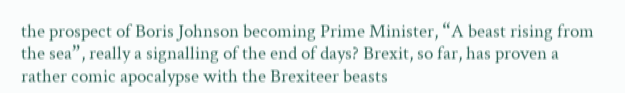the prospect of Boris Johnson becoming Prime Minister, “A beast rising from the sea”, really a signalling of the end of days? Brexit, so far, has proven a rather comic apocalypse with the Brexiteer beasts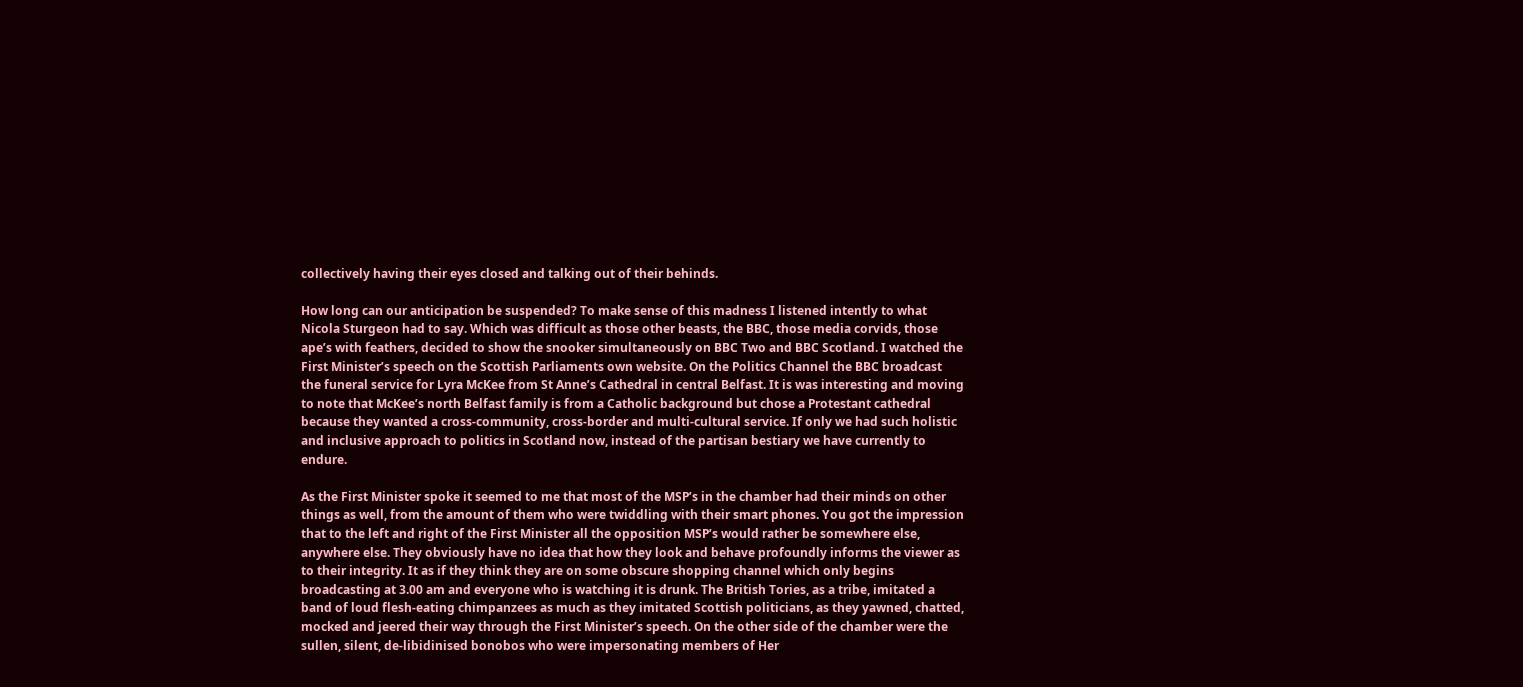collectively having their eyes closed and talking out of their behinds.

How long can our anticipation be suspended? To make sense of this madness I listened intently to what Nicola Sturgeon had to say. Which was difficult as those other beasts, the BBC, those media corvids, those ape’s with feathers, decided to show the snooker simultaneously on BBC Two and BBC Scotland. I watched the First Minister’s speech on the Scottish Parliaments own website. On the Politics Channel the BBC broadcast the funeral service for Lyra McKee from St Anne’s Cathedral in central Belfast. It is was interesting and moving to note that McKee’s north Belfast family is from a Catholic background but chose a Protestant cathedral because they wanted a cross-community, cross-border and multi-cultural service. If only we had such holistic and inclusive approach to politics in Scotland now, instead of the partisan bestiary we have currently to endure.

As the First Minister spoke it seemed to me that most of the MSP’s in the chamber had their minds on other things as well, from the amount of them who were twiddling with their smart phones. You got the impression that to the left and right of the First Minister all the opposition MSP’s would rather be somewhere else, anywhere else. They obviously have no idea that how they look and behave profoundly informs the viewer as to their integrity. It as if they think they are on some obscure shopping channel which only begins broadcasting at 3.00 am and everyone who is watching it is drunk. The British Tories, as a tribe, imitated a band of loud flesh-eating chimpanzees as much as they imitated Scottish politicians, as they yawned, chatted, mocked and jeered their way through the First Minister’s speech. On the other side of the chamber were the sullen, silent, de-libidinised bonobos who were impersonating members of Her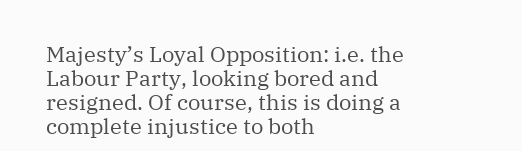Majesty’s Loyal Opposition: i.e. the Labour Party, looking bored and resigned. Of course, this is doing a complete injustice to both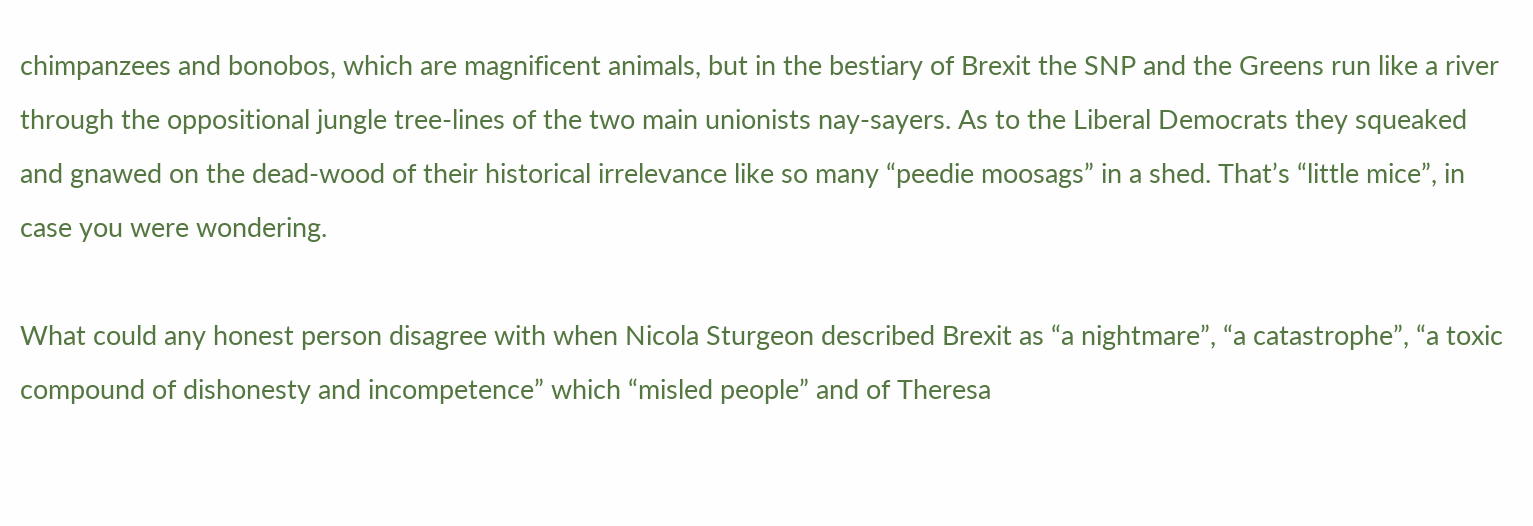chimpanzees and bonobos, which are magnificent animals, but in the bestiary of Brexit the SNP and the Greens run like a river through the oppositional jungle tree-lines of the two main unionists nay-sayers. As to the Liberal Democrats they squeaked and gnawed on the dead-wood of their historical irrelevance like so many “peedie moosags” in a shed. That’s “little mice”, in case you were wondering.

What could any honest person disagree with when Nicola Sturgeon described Brexit as “a nightmare”, “a catastrophe”, “a toxic compound of dishonesty and incompetence” which “misled people” and of Theresa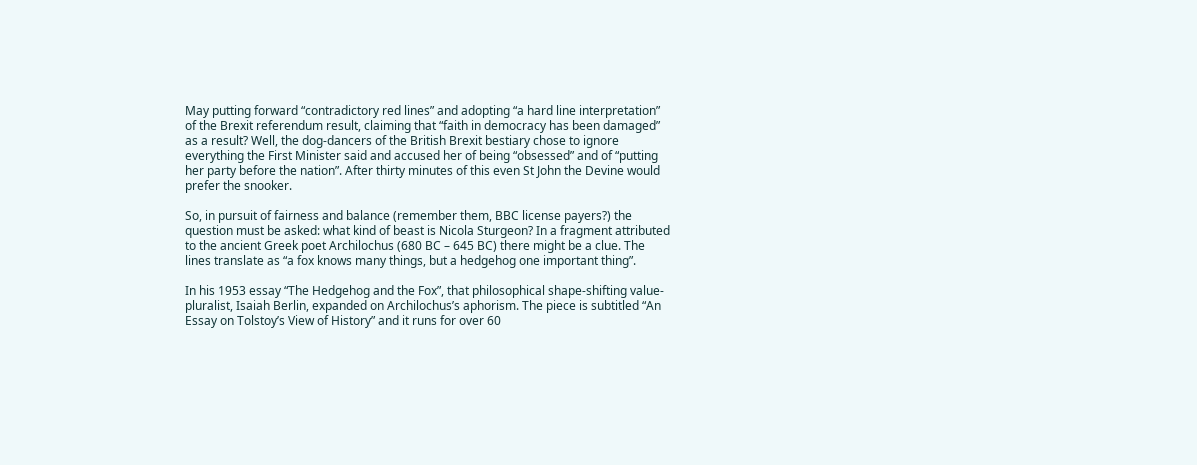May putting forward “contradictory red lines” and adopting “a hard line interpretation” of the Brexit referendum result, claiming that “faith in democracy has been damaged” as a result? Well, the dog-dancers of the British Brexit bestiary chose to ignore everything the First Minister said and accused her of being “obsessed” and of “putting her party before the nation”. After thirty minutes of this even St John the Devine would prefer the snooker.

So, in pursuit of fairness and balance (remember them, BBC license payers?) the question must be asked: what kind of beast is Nicola Sturgeon? In a fragment attributed to the ancient Greek poet Archilochus (680 BC – 645 BC) there might be a clue. The lines translate as “a fox knows many things, but a hedgehog one important thing”.

In his 1953 essay “The Hedgehog and the Fox”, that philosophical shape-shifting value-pluralist, Isaiah Berlin, expanded on Archilochus’s aphorism. The piece is subtitled “An Essay on Tolstoy’s View of History” and it runs for over 60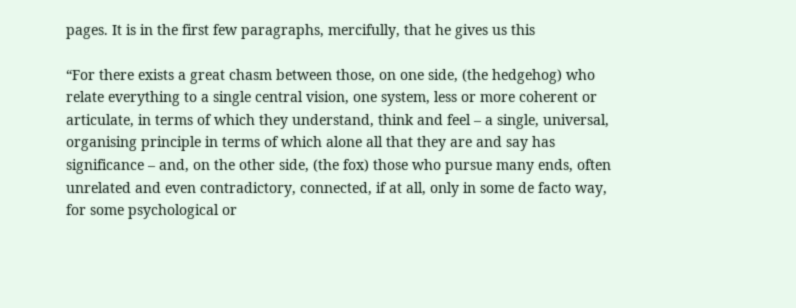pages. It is in the first few paragraphs, mercifully, that he gives us this

“For there exists a great chasm between those, on one side, (the hedgehog) who relate everything to a single central vision, one system, less or more coherent or articulate, in terms of which they understand, think and feel – a single, universal, organising principle in terms of which alone all that they are and say has significance – and, on the other side, (the fox) those who pursue many ends, often unrelated and even contradictory, connected, if at all, only in some de facto way, for some psychological or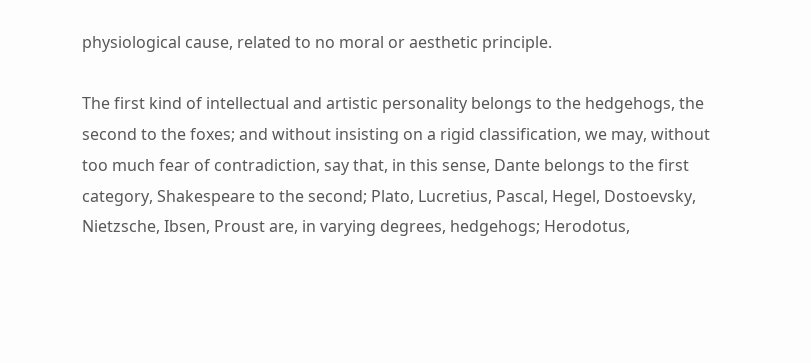physiological cause, related to no moral or aesthetic principle.

The first kind of intellectual and artistic personality belongs to the hedgehogs, the second to the foxes; and without insisting on a rigid classification, we may, without too much fear of contradiction, say that, in this sense, Dante belongs to the first category, Shakespeare to the second; Plato, Lucretius, Pascal, Hegel, Dostoevsky, Nietzsche, Ibsen, Proust are, in varying degrees, hedgehogs; Herodotus,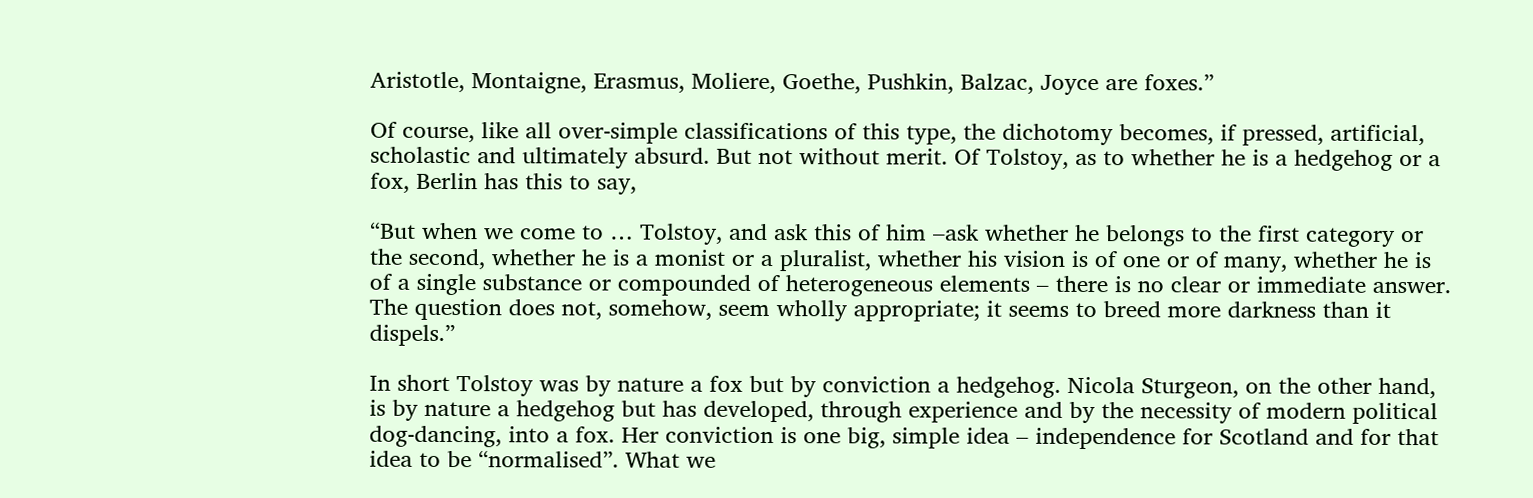Aristotle, Montaigne, Erasmus, Moliere, Goethe, Pushkin, Balzac, Joyce are foxes.”

Of course, like all over-simple classifications of this type, the dichotomy becomes, if pressed, artificial, scholastic and ultimately absurd. But not without merit. Of Tolstoy, as to whether he is a hedgehog or a fox, Berlin has this to say,

“But when we come to … Tolstoy, and ask this of him –ask whether he belongs to the first category or the second, whether he is a monist or a pluralist, whether his vision is of one or of many, whether he is of a single substance or compounded of heterogeneous elements – there is no clear or immediate answer. The question does not, somehow, seem wholly appropriate; it seems to breed more darkness than it dispels.”

In short Tolstoy was by nature a fox but by conviction a hedgehog. Nicola Sturgeon, on the other hand, is by nature a hedgehog but has developed, through experience and by the necessity of modern political dog-dancing, into a fox. Her conviction is one big, simple idea – independence for Scotland and for that idea to be “normalised”. What we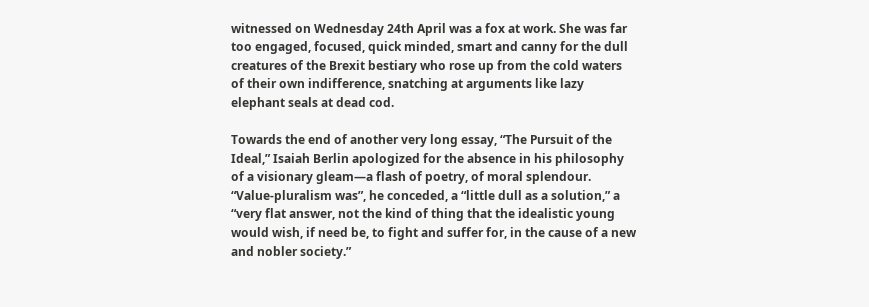witnessed on Wednesday 24th April was a fox at work. She was far too engaged, focused, quick minded, smart and canny for the dull creatures of the Brexit bestiary who rose up from the cold waters of their own indifference, snatching at arguments like lazy elephant seals at dead cod.

Towards the end of another very long essay, “The Pursuit of the Ideal,” Isaiah Berlin apologized for the absence in his philosophy of a visionary gleam—a flash of poetry, of moral splendour. “Value-pluralism was”, he conceded, a “little dull as a solution,” a “very flat answer, not the kind of thing that the idealistic young would wish, if need be, to fight and suffer for, in the cause of a new and nobler society.”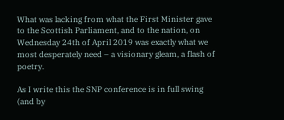What was lacking from what the First Minister gave to the Scottish Parliament, and to the nation, on Wednesday 24th of April 2019 was exactly what we most desperately need – a visionary gleam, a flash of poetry.

As I write this the SNP conference is in full swing (and by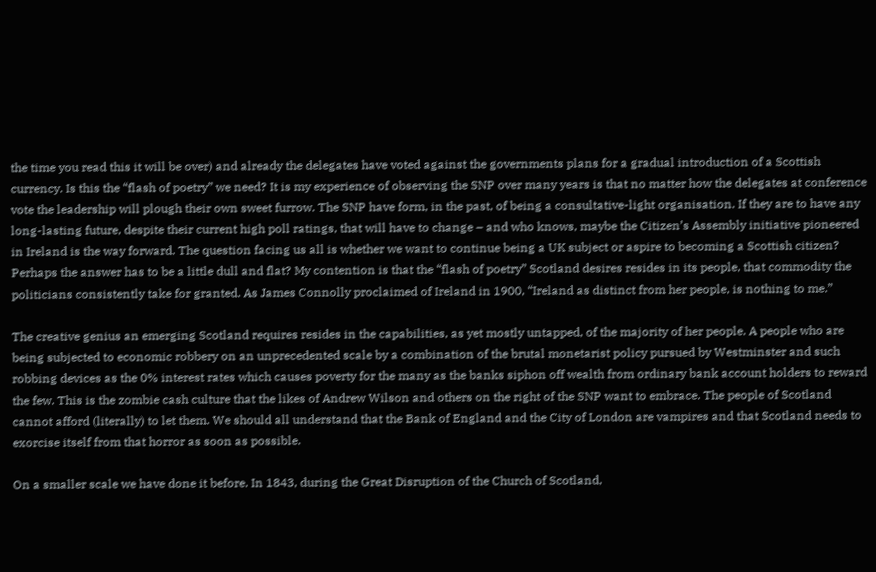the time you read this it will be over) and already the delegates have voted against the governments plans for a gradual introduction of a Scottish currency. Is this the “flash of poetry” we need? It is my experience of observing the SNP over many years is that no matter how the delegates at conference vote the leadership will plough their own sweet furrow. The SNP have form, in the past, of being a consultative-light organisation. If they are to have any long-lasting future, despite their current high poll ratings, that will have to change – and who knows, maybe the Citizen’s Assembly initiative pioneered in Ireland is the way forward. The question facing us all is whether we want to continue being a UK subject or aspire to becoming a Scottish citizen? Perhaps the answer has to be a little dull and flat? My contention is that the “flash of poetry” Scotland desires resides in its people, that commodity the politicians consistently take for granted. As James Connolly proclaimed of Ireland in 1900, “Ireland as distinct from her people, is nothing to me.”

The creative genius an emerging Scotland requires resides in the capabilities, as yet mostly untapped, of the majority of her people. A people who are being subjected to economic robbery on an unprecedented scale by a combination of the brutal monetarist policy pursued by Westminster and such robbing devices as the 0% interest rates which causes poverty for the many as the banks siphon off wealth from ordinary bank account holders to reward the few. This is the zombie cash culture that the likes of Andrew Wilson and others on the right of the SNP want to embrace. The people of Scotland cannot afford (literally) to let them. We should all understand that the Bank of England and the City of London are vampires and that Scotland needs to exorcise itself from that horror as soon as possible.

On a smaller scale we have done it before. In 1843, during the Great Disruption of the Church of Scotland,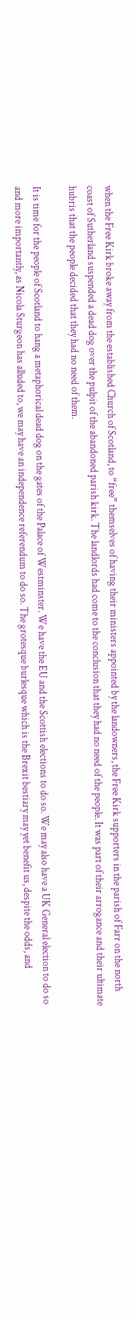when the Free Kirk broke away from the established Church of Scotland, to “free” themselves of having their ministers appointed by the landowners, the Free Kirk supporters in the parish of Farr on the north coast of Sutherland suspended a dead dog over the pulpit of the abandoned parish kirk. The landlords had come to the conclusion that they had no need of the people. It was part of their arrogance and their ultimate hubris that the people decided that they had no need of them.

It is time for the people of Scotland to hang a metaphorical dead dog on the gates of the Palace of Westminster. We have the EU and the Scottish elections to do so. We may also have a UK General election to do so and more importantly, as Nicola Sturgeon has alluded to, we may have an independence referendum to do so. The grotesque burlesque which is the Brexit bestiary may yet benefit us, despite the odds, and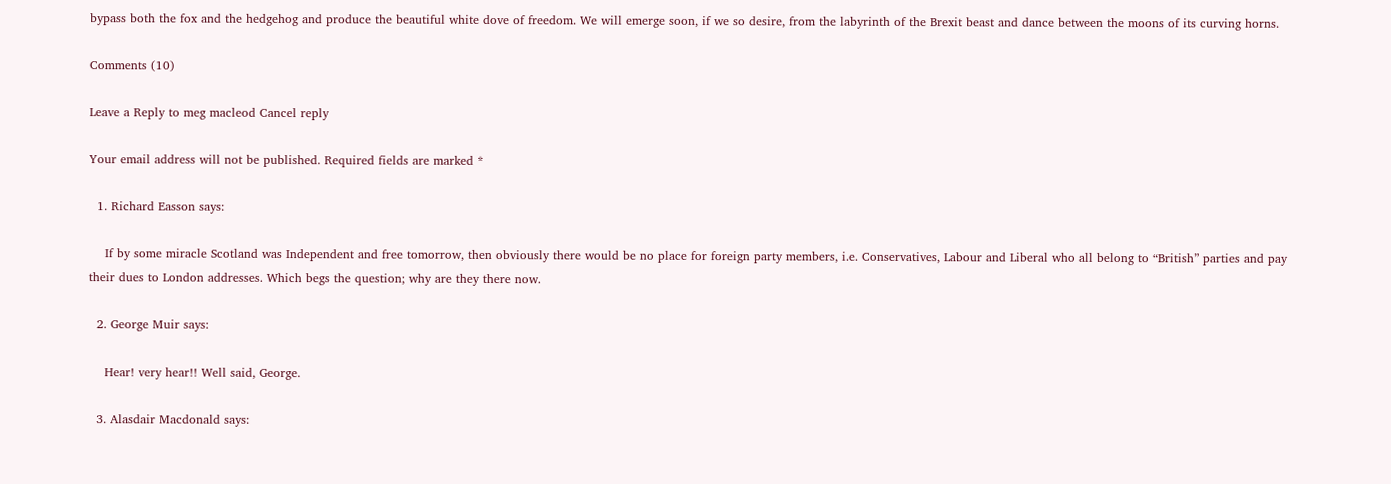bypass both the fox and the hedgehog and produce the beautiful white dove of freedom. We will emerge soon, if we so desire, from the labyrinth of the Brexit beast and dance between the moons of its curving horns.

Comments (10)

Leave a Reply to meg macleod Cancel reply

Your email address will not be published. Required fields are marked *

  1. Richard Easson says:

    If by some miracle Scotland was Independent and free tomorrow, then obviously there would be no place for foreign party members, i.e. Conservatives, Labour and Liberal who all belong to “British” parties and pay their dues to London addresses. Which begs the question; why are they there now.

  2. George Muir says:

    Hear! very hear!! Well said, George.

  3. Alasdair Macdonald says: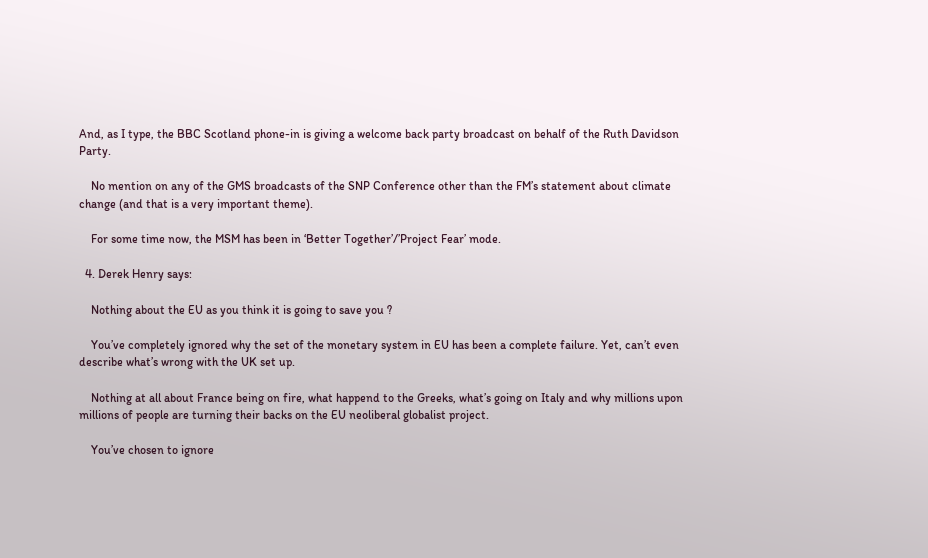And, as I type, the BBC Scotland phone-in is giving a welcome back party broadcast on behalf of the Ruth Davidson Party.

    No mention on any of the GMS broadcasts of the SNP Conference other than the FM’s statement about climate change (and that is a very important theme).

    For some time now, the MSM has been in ‘Better Together’/’Project Fear’ mode.

  4. Derek Henry says:

    Nothing about the EU as you think it is going to save you ?

    You’ve completely ignored why the set of the monetary system in EU has been a complete failure. Yet, can’t even describe what’s wrong with the UK set up.

    Nothing at all about France being on fire, what happend to the Greeks, what’s going on Italy and why millions upon millions of people are turning their backs on the EU neoliberal globalist project.

    You’ve chosen to ignore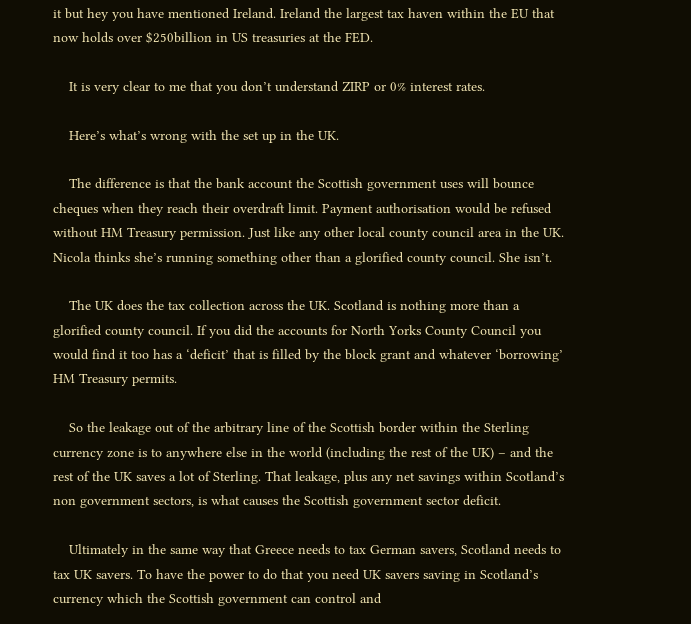it but hey you have mentioned Ireland. Ireland the largest tax haven within the EU that now holds over $250billion in US treasuries at the FED.

    It is very clear to me that you don’t understand ZIRP or 0% interest rates.

    Here’s what’s wrong with the set up in the UK.

    The difference is that the bank account the Scottish government uses will bounce cheques when they reach their overdraft limit. Payment authorisation would be refused without HM Treasury permission. Just like any other local county council area in the UK. Nicola thinks she’s running something other than a glorified county council. She isn’t.

    The UK does the tax collection across the UK. Scotland is nothing more than a glorified county council. If you did the accounts for North Yorks County Council you would find it too has a ‘deficit’ that is filled by the block grant and whatever ‘borrowing’ HM Treasury permits.

    So the leakage out of the arbitrary line of the Scottish border within the Sterling currency zone is to anywhere else in the world (including the rest of the UK) – and the rest of the UK saves a lot of Sterling. That leakage, plus any net savings within Scotland’s non government sectors, is what causes the Scottish government sector deficit.

    Ultimately in the same way that Greece needs to tax German savers, Scotland needs to tax UK savers. To have the power to do that you need UK savers saving in Scotland’s currency which the Scottish government can control and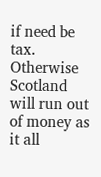if need be tax. Otherwise Scotland will run out of money as it all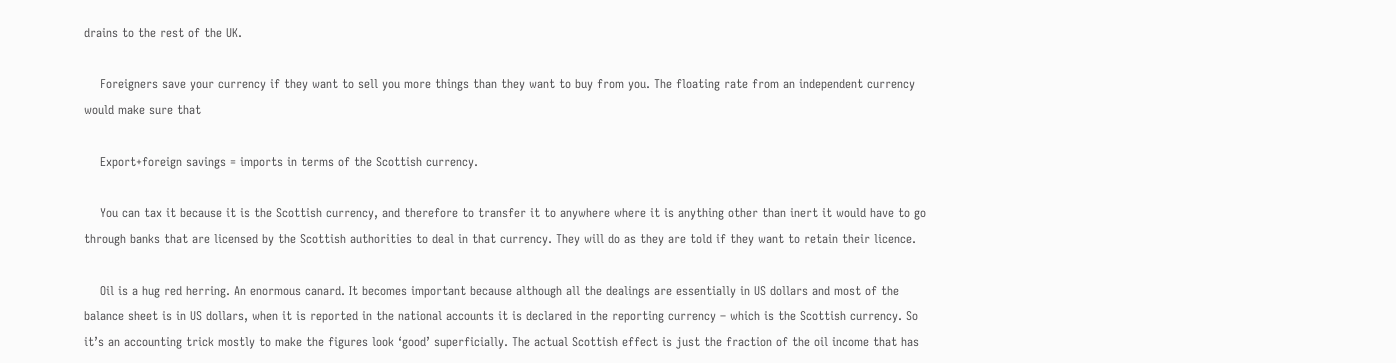drains to the rest of the UK.

    Foreigners save your currency if they want to sell you more things than they want to buy from you. The floating rate from an independent currency would make sure that

    Export+foreign savings = imports in terms of the Scottish currency.

    You can tax it because it is the Scottish currency, and therefore to transfer it to anywhere where it is anything other than inert it would have to go through banks that are licensed by the Scottish authorities to deal in that currency. They will do as they are told if they want to retain their licence.

    Oil is a hug red herring. An enormous canard. It becomes important because although all the dealings are essentially in US dollars and most of the balance sheet is in US dollars, when it is reported in the national accounts it is declared in the reporting currency – which is the Scottish currency. So it’s an accounting trick mostly to make the figures look ‘good’ superficially. The actual Scottish effect is just the fraction of the oil income that has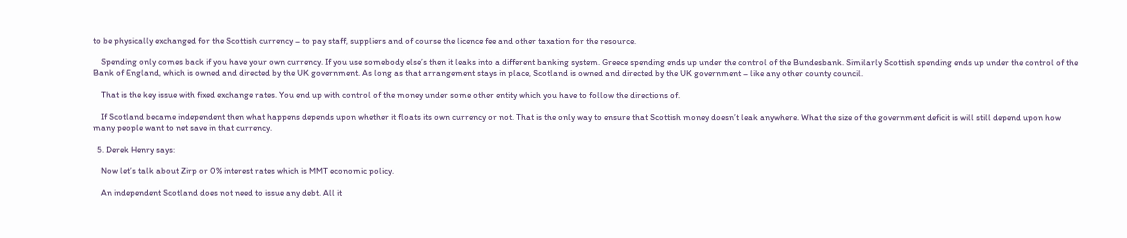to be physically exchanged for the Scottish currency – to pay staff, suppliers and of course the licence fee and other taxation for the resource.

    Spending only comes back if you have your own currency. If you use somebody else’s then it leaks into a different banking system. Greece spending ends up under the control of the Bundesbank. Similarly Scottish spending ends up under the control of the Bank of England, which is owned and directed by the UK government. As long as that arrangement stays in place, Scotland is owned and directed by the UK government – like any other county council.

    That is the key issue with fixed exchange rates. You end up with control of the money under some other entity which you have to follow the directions of.

    If Scotland became independent then what happens depends upon whether it floats its own currency or not. That is the only way to ensure that Scottish money doesn’t leak anywhere. What the size of the government deficit is will still depend upon how many people want to net save in that currency.

  5. Derek Henry says:

    Now let’s talk about Zirp or 0% interest rates which is MMT economic policy.

    An independent Scotland does not need to issue any debt. All it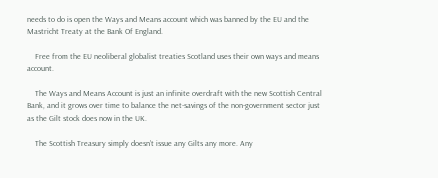needs to do is open the Ways and Means account which was banned by the EU and the Mastricht Treaty at the Bank Of England.

    Free from the EU neoliberal globalist treaties Scotland uses their own ways and means account.

    The Ways and Means Account is just an infinite overdraft with the new Scottish Central Bank, and it grows over time to balance the net-savings of the non-government sector just as the Gilt stock does now in the UK.

    The Scottish Treasury simply doesn’t issue any Gilts any more. Any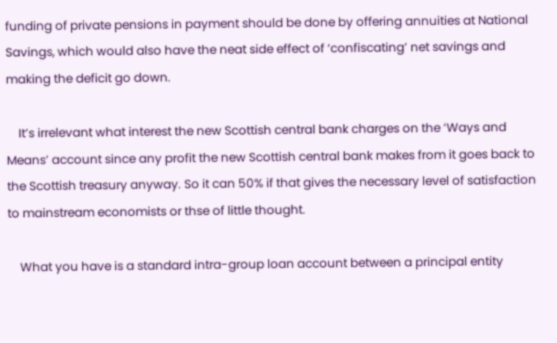funding of private pensions in payment should be done by offering annuities at National Savings, which would also have the neat side effect of ‘confiscating’ net savings and making the deficit go down.

    It’s irrelevant what interest the new Scottish central bank charges on the ‘Ways and Means’ account since any profit the new Scottish central bank makes from it goes back to the Scottish treasury anyway. So it can 50% if that gives the necessary level of satisfaction to mainstream economists or thse of little thought.

    What you have is a standard intra-group loan account between a principal entity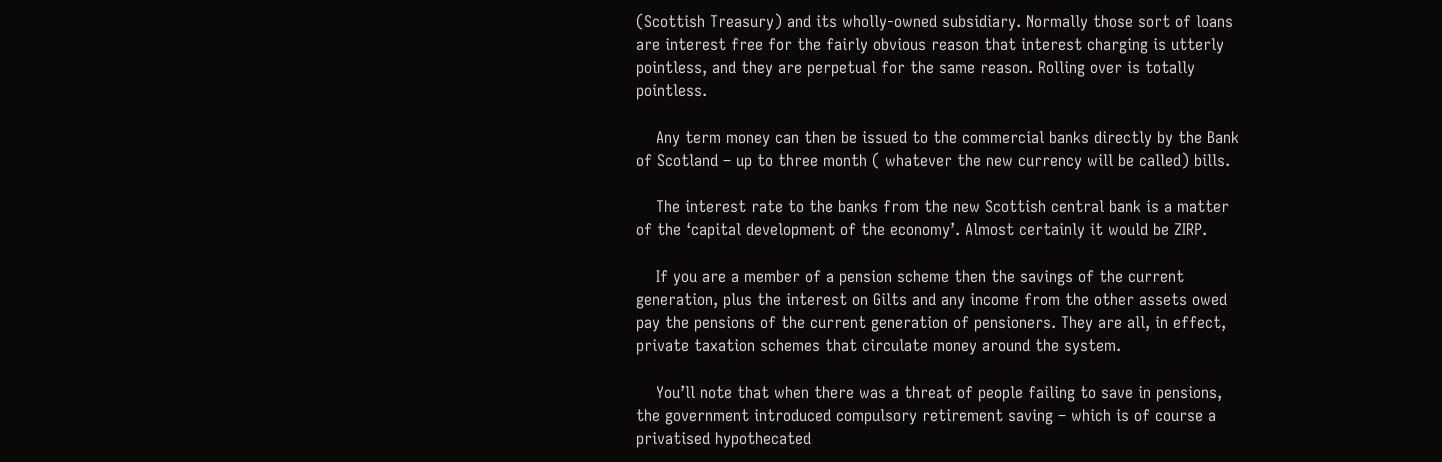(Scottish Treasury) and its wholly-owned subsidiary. Normally those sort of loans are interest free for the fairly obvious reason that interest charging is utterly pointless, and they are perpetual for the same reason. Rolling over is totally pointless.

    Any term money can then be issued to the commercial banks directly by the Bank of Scotland – up to three month ( whatever the new currency will be called) bills.

    The interest rate to the banks from the new Scottish central bank is a matter of the ‘capital development of the economy’. Almost certainly it would be ZIRP.

    If you are a member of a pension scheme then the savings of the current generation, plus the interest on Gilts and any income from the other assets owed pay the pensions of the current generation of pensioners. They are all, in effect, private taxation schemes that circulate money around the system.

    You’ll note that when there was a threat of people failing to save in pensions, the government introduced compulsory retirement saving – which is of course a privatised hypothecated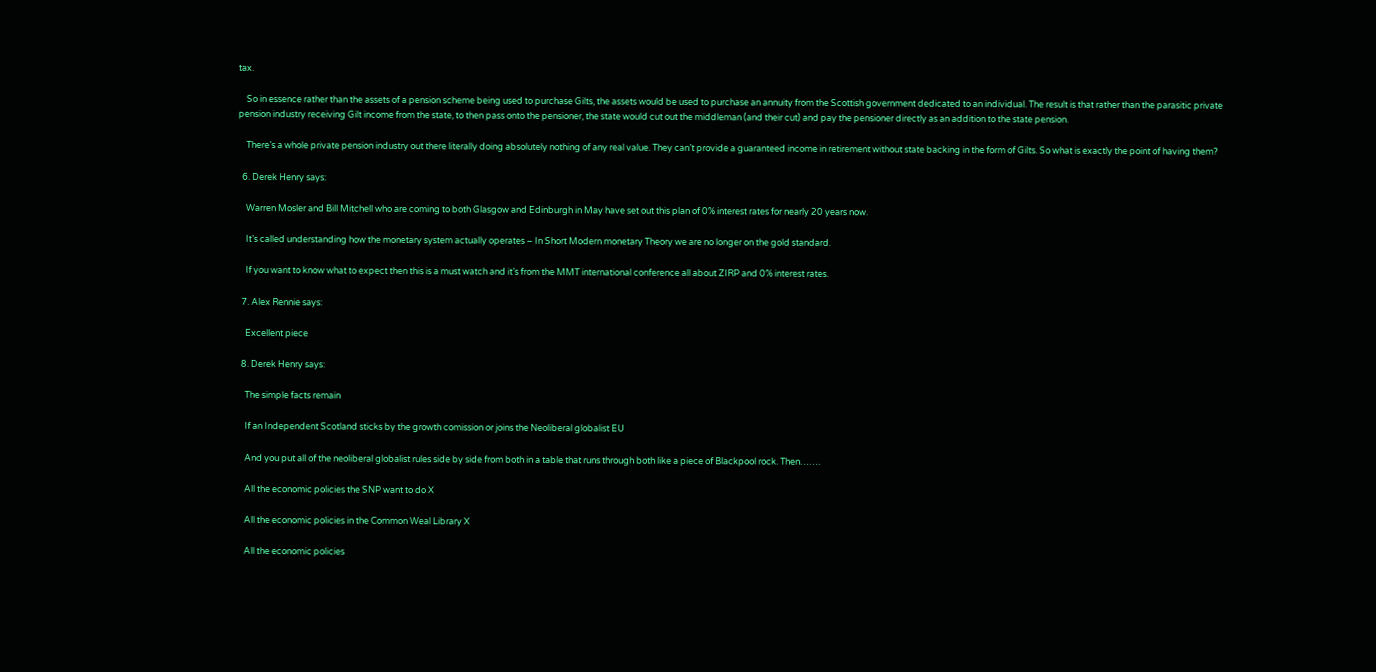tax.

    So in essence rather than the assets of a pension scheme being used to purchase Gilts, the assets would be used to purchase an annuity from the Scottish government dedicated to an individual. The result is that rather than the parasitic private pension industry receiving Gilt income from the state, to then pass onto the pensioner, the state would cut out the middleman (and their cut) and pay the pensioner directly as an addition to the state pension.

    There’s a whole private pension industry out there literally doing absolutely nothing of any real value. They can’t provide a guaranteed income in retirement without state backing in the form of Gilts. So what is exactly the point of having them?

  6. Derek Henry says:

    Warren Mosler and Bill Mitchell who are coming to both Glasgow and Edinburgh in May have set out this plan of 0% interest rates for nearly 20 years now.

    It’s called understanding how the monetary system actually operates – In Short Modern monetary Theory we are no longer on the gold standard.

    If you want to know what to expect then this is a must watch and it’s from the MMT international conference all about ZIRP and 0% interest rates.

  7. Alex Rennie says:

    Excellent piece

  8. Derek Henry says:

    The simple facts remain

    If an Independent Scotland sticks by the growth comission or joins the Neoliberal globalist EU

    And you put all of the neoliberal globalist rules side by side from both in a table that runs through both like a piece of Blackpool rock. Then…….

    All the economic policies the SNP want to do X

    All the economic policies in the Common Weal Library X

    All the economic policies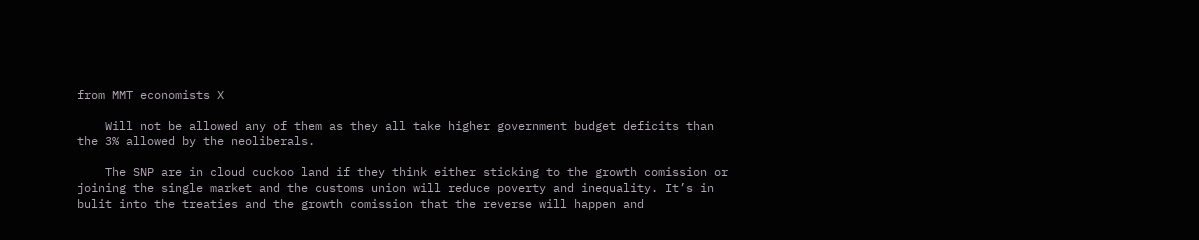from MMT economists X

    Will not be allowed any of them as they all take higher government budget deficits than the 3% allowed by the neoliberals.

    The SNP are in cloud cuckoo land if they think either sticking to the growth comission or joining the single market and the customs union will reduce poverty and inequality. It’s in bulit into the treaties and the growth comission that the reverse will happen and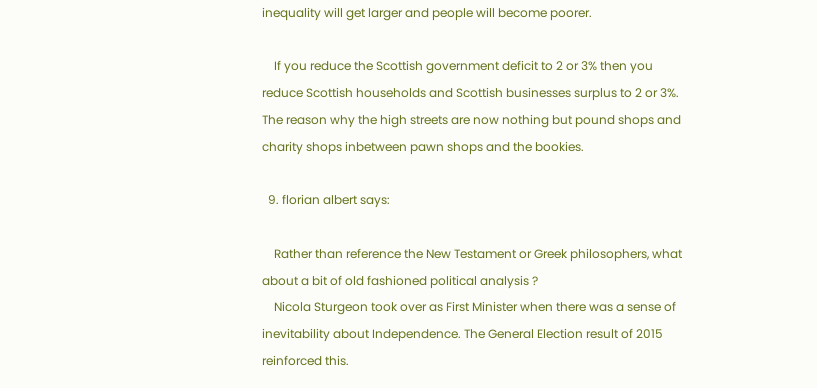inequality will get larger and people will become poorer.

    If you reduce the Scottish government deficit to 2 or 3% then you reduce Scottish households and Scottish businesses surplus to 2 or 3%. The reason why the high streets are now nothing but pound shops and charity shops inbetween pawn shops and the bookies.

  9. florian albert says:

    Rather than reference the New Testament or Greek philosophers, what about a bit of old fashioned political analysis ?
    Nicola Sturgeon took over as First Minister when there was a sense of inevitability about Independence. The General Election result of 2015 reinforced this.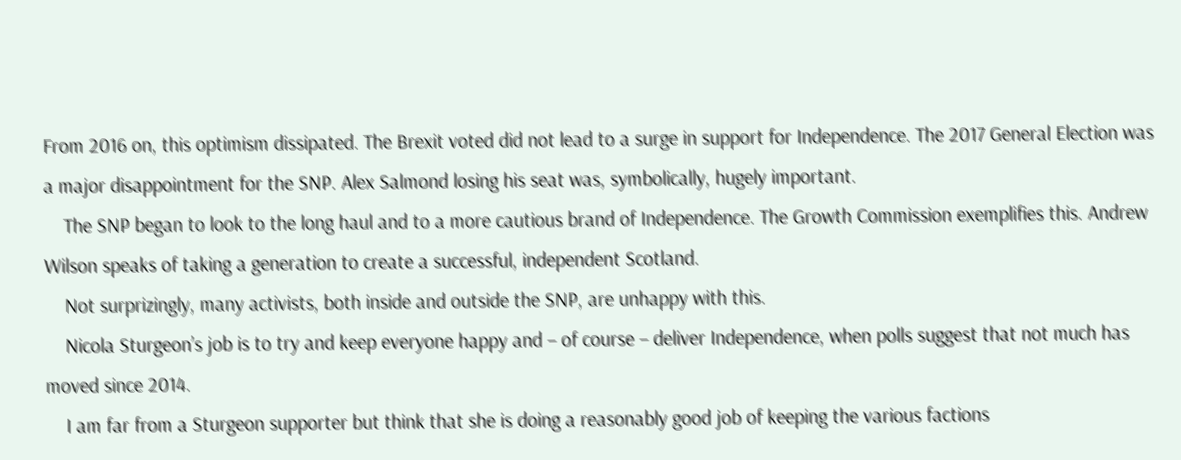From 2016 on, this optimism dissipated. The Brexit voted did not lead to a surge in support for Independence. The 2017 General Election was a major disappointment for the SNP. Alex Salmond losing his seat was, symbolically, hugely important.
    The SNP began to look to the long haul and to a more cautious brand of Independence. The Growth Commission exemplifies this. Andrew Wilson speaks of taking a generation to create a successful, independent Scotland.
    Not surprizingly, many activists, both inside and outside the SNP, are unhappy with this.
    Nicola Sturgeon’s job is to try and keep everyone happy and – of course – deliver Independence, when polls suggest that not much has moved since 2014.
    I am far from a Sturgeon supporter but think that she is doing a reasonably good job of keeping the various factions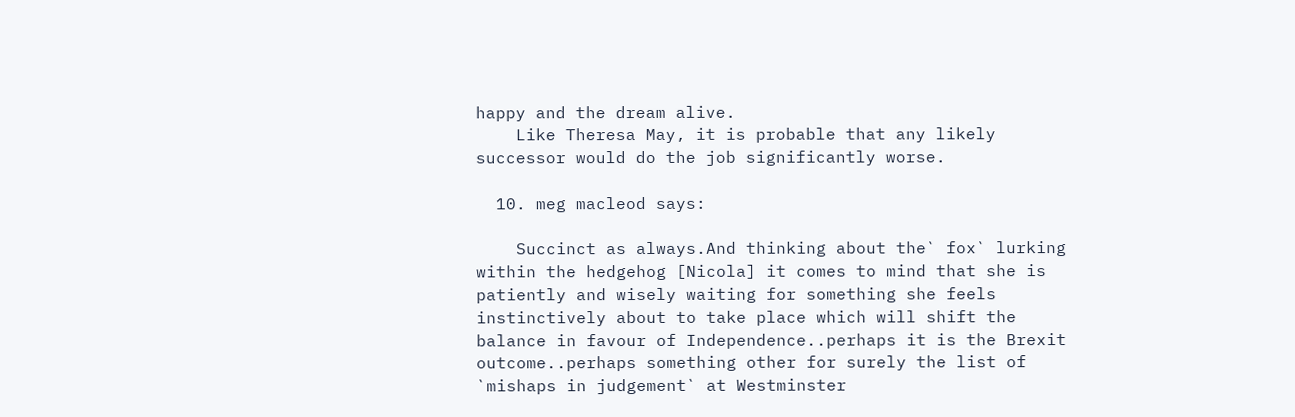happy and the dream alive.
    Like Theresa May, it is probable that any likely successor would do the job significantly worse.

  10. meg macleod says:

    Succinct as always.And thinking about the` fox` lurking within the hedgehog [Nicola] it comes to mind that she is patiently and wisely waiting for something she feels instinctively about to take place which will shift the balance in favour of Independence..perhaps it is the Brexit outcome..perhaps something other for surely the list of `mishaps in judgement` at Westminster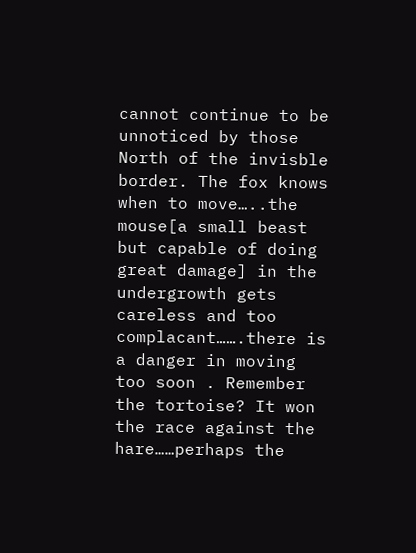cannot continue to be unnoticed by those North of the invisble border. The fox knows when to move…..the mouse[a small beast but capable of doing great damage] in the undergrowth gets careless and too complacant…….there is a danger in moving too soon . Remember the tortoise? It won the race against the hare……perhaps the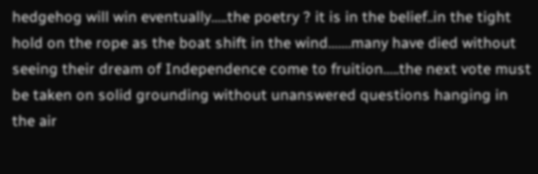hedgehog will win eventually…..the poetry ? it is in the belief..in the tight hold on the rope as the boat shift in the wind…….many have died without seeing their dream of Independence come to fruition…..the next vote must be taken on solid grounding without unanswered questions hanging in the air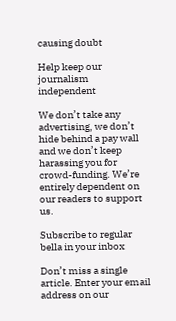causing doubt

Help keep our journalism independent

We don’t take any advertising, we don’t hide behind a pay wall and we don’t keep harassing you for crowd-funding. We’re entirely dependent on our readers to support us.

Subscribe to regular bella in your inbox

Don’t miss a single article. Enter your email address on our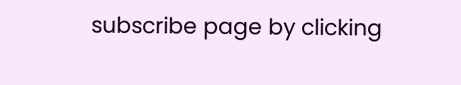subscribe page by clicking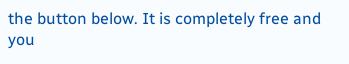the button below. It is completely free and you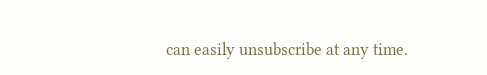can easily unsubscribe at any time.